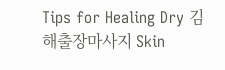Tips for Healing Dry 김해출장마사지 Skin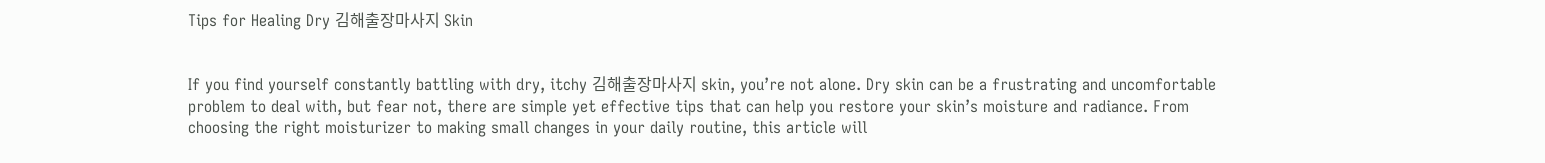Tips for Healing Dry 김해출장마사지 Skin


If you find yourself constantly battling with dry, itchy 김해출장마사지 skin, you’re not alone. Dry skin can be a frustrating and uncomfortable problem to deal with, but fear not, there are simple yet effective tips that can help you restore your skin’s moisture and radiance. From choosing the right moisturizer to making small changes in your daily routine, this article will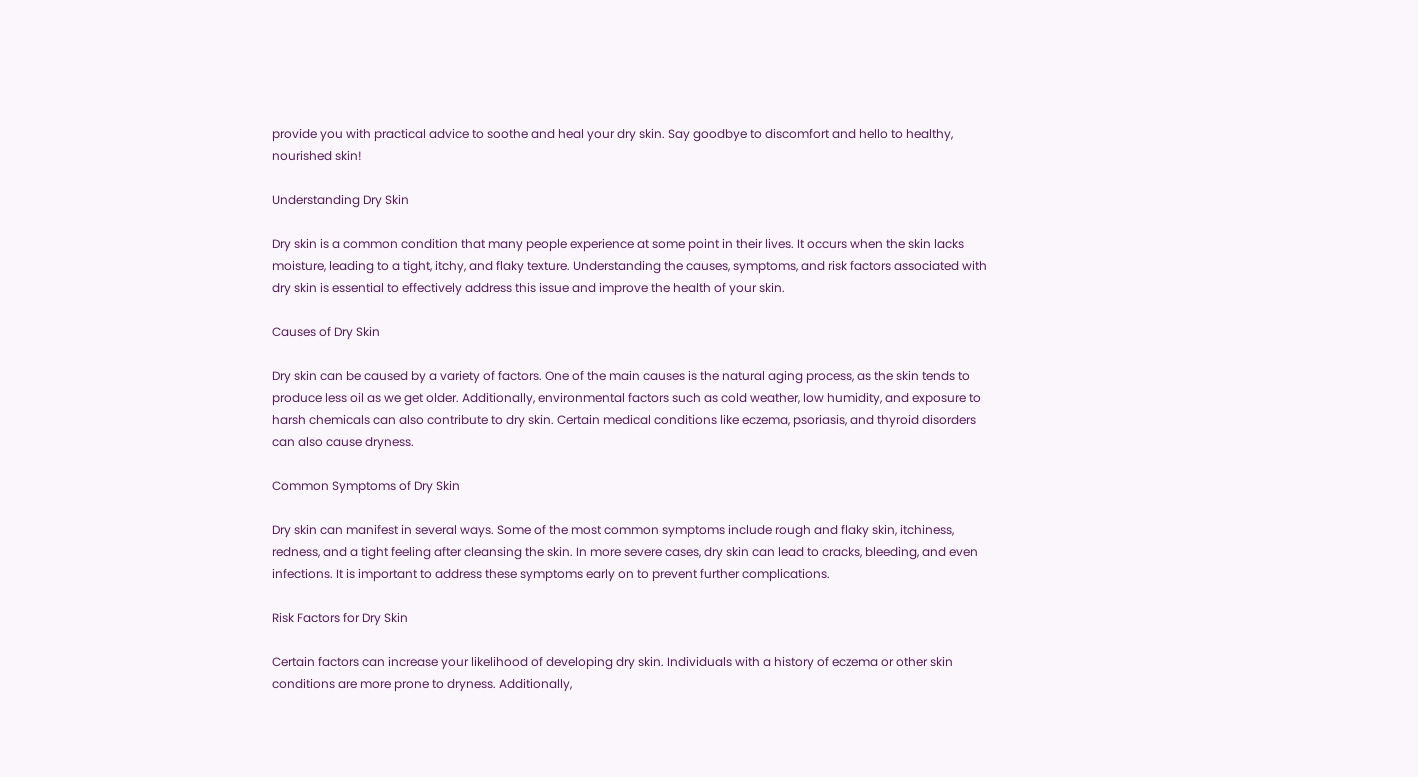provide you with practical advice to soothe and heal your dry skin. Say goodbye to discomfort and hello to healthy, nourished skin!

Understanding Dry Skin

Dry skin is a common condition that many people experience at some point in their lives. It occurs when the skin lacks moisture, leading to a tight, itchy, and flaky texture. Understanding the causes, symptoms, and risk factors associated with dry skin is essential to effectively address this issue and improve the health of your skin.

Causes of Dry Skin

Dry skin can be caused by a variety of factors. One of the main causes is the natural aging process, as the skin tends to produce less oil as we get older. Additionally, environmental factors such as cold weather, low humidity, and exposure to harsh chemicals can also contribute to dry skin. Certain medical conditions like eczema, psoriasis, and thyroid disorders can also cause dryness.

Common Symptoms of Dry Skin

Dry skin can manifest in several ways. Some of the most common symptoms include rough and flaky skin, itchiness, redness, and a tight feeling after cleansing the skin. In more severe cases, dry skin can lead to cracks, bleeding, and even infections. It is important to address these symptoms early on to prevent further complications.

Risk Factors for Dry Skin

Certain factors can increase your likelihood of developing dry skin. Individuals with a history of eczema or other skin conditions are more prone to dryness. Additionally,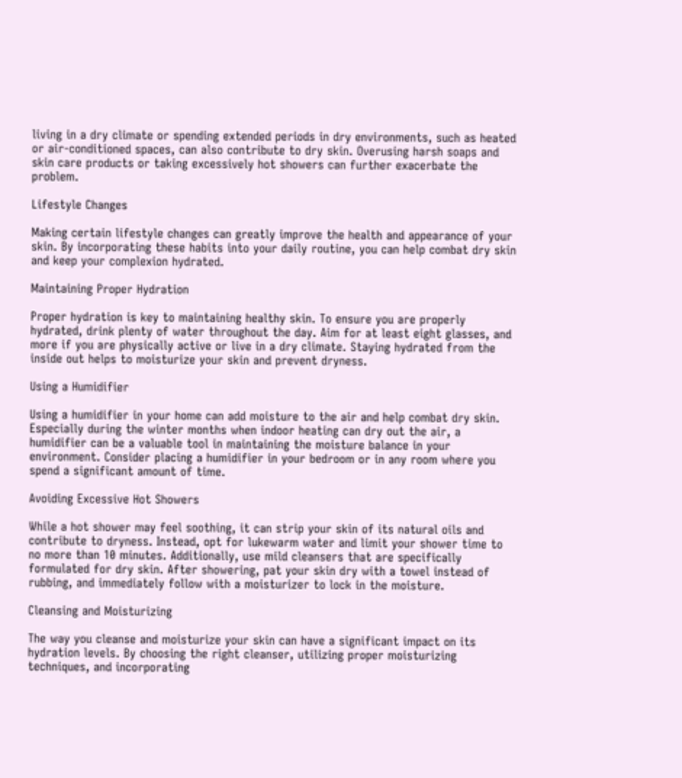living in a dry climate or spending extended periods in dry environments, such as heated or air-conditioned spaces, can also contribute to dry skin. Overusing harsh soaps and skin care products or taking excessively hot showers can further exacerbate the problem.

Lifestyle Changes

Making certain lifestyle changes can greatly improve the health and appearance of your skin. By incorporating these habits into your daily routine, you can help combat dry skin and keep your complexion hydrated.

Maintaining Proper Hydration

Proper hydration is key to maintaining healthy skin. To ensure you are properly hydrated, drink plenty of water throughout the day. Aim for at least eight glasses, and more if you are physically active or live in a dry climate. Staying hydrated from the inside out helps to moisturize your skin and prevent dryness.

Using a Humidifier

Using a humidifier in your home can add moisture to the air and help combat dry skin. Especially during the winter months when indoor heating can dry out the air, a humidifier can be a valuable tool in maintaining the moisture balance in your environment. Consider placing a humidifier in your bedroom or in any room where you spend a significant amount of time.

Avoiding Excessive Hot Showers

While a hot shower may feel soothing, it can strip your skin of its natural oils and contribute to dryness. Instead, opt for lukewarm water and limit your shower time to no more than 10 minutes. Additionally, use mild cleansers that are specifically formulated for dry skin. After showering, pat your skin dry with a towel instead of rubbing, and immediately follow with a moisturizer to lock in the moisture.

Cleansing and Moisturizing

The way you cleanse and moisturize your skin can have a significant impact on its hydration levels. By choosing the right cleanser, utilizing proper moisturizing techniques, and incorporating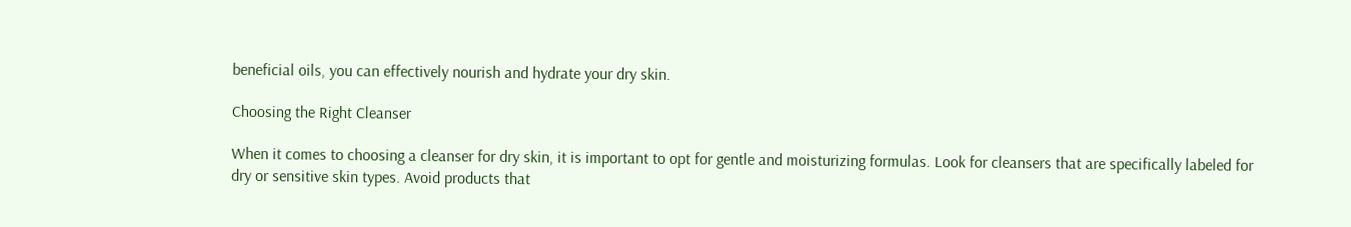beneficial oils, you can effectively nourish and hydrate your dry skin.

Choosing the Right Cleanser

When it comes to choosing a cleanser for dry skin, it is important to opt for gentle and moisturizing formulas. Look for cleansers that are specifically labeled for dry or sensitive skin types. Avoid products that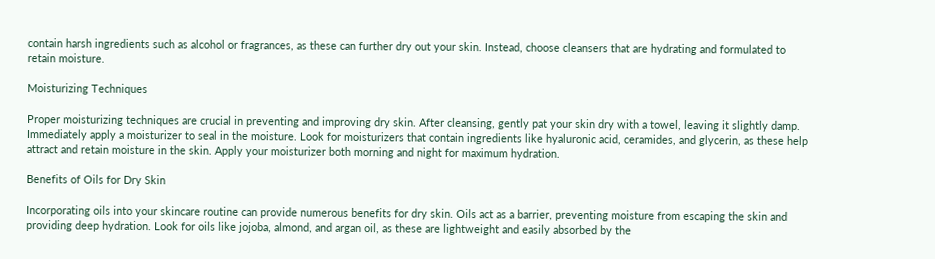contain harsh ingredients such as alcohol or fragrances, as these can further dry out your skin. Instead, choose cleansers that are hydrating and formulated to retain moisture.

Moisturizing Techniques

Proper moisturizing techniques are crucial in preventing and improving dry skin. After cleansing, gently pat your skin dry with a towel, leaving it slightly damp. Immediately apply a moisturizer to seal in the moisture. Look for moisturizers that contain ingredients like hyaluronic acid, ceramides, and glycerin, as these help attract and retain moisture in the skin. Apply your moisturizer both morning and night for maximum hydration.

Benefits of Oils for Dry Skin

Incorporating oils into your skincare routine can provide numerous benefits for dry skin. Oils act as a barrier, preventing moisture from escaping the skin and providing deep hydration. Look for oils like jojoba, almond, and argan oil, as these are lightweight and easily absorbed by the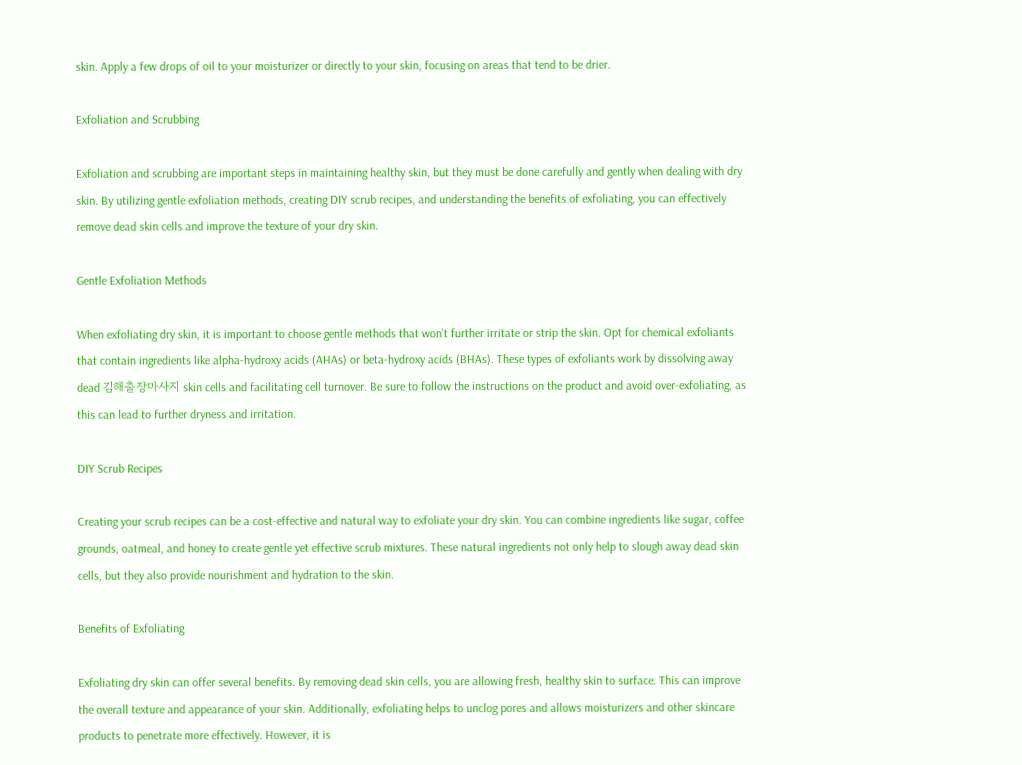skin. Apply a few drops of oil to your moisturizer or directly to your skin, focusing on areas that tend to be drier.

Exfoliation and Scrubbing

Exfoliation and scrubbing are important steps in maintaining healthy skin, but they must be done carefully and gently when dealing with dry skin. By utilizing gentle exfoliation methods, creating DIY scrub recipes, and understanding the benefits of exfoliating, you can effectively remove dead skin cells and improve the texture of your dry skin.

Gentle Exfoliation Methods

When exfoliating dry skin, it is important to choose gentle methods that won’t further irritate or strip the skin. Opt for chemical exfoliants that contain ingredients like alpha-hydroxy acids (AHAs) or beta-hydroxy acids (BHAs). These types of exfoliants work by dissolving away dead 김해출장마사지 skin cells and facilitating cell turnover. Be sure to follow the instructions on the product and avoid over-exfoliating, as this can lead to further dryness and irritation.

DIY Scrub Recipes

Creating your scrub recipes can be a cost-effective and natural way to exfoliate your dry skin. You can combine ingredients like sugar, coffee grounds, oatmeal, and honey to create gentle yet effective scrub mixtures. These natural ingredients not only help to slough away dead skin cells, but they also provide nourishment and hydration to the skin.

Benefits of Exfoliating

Exfoliating dry skin can offer several benefits. By removing dead skin cells, you are allowing fresh, healthy skin to surface. This can improve the overall texture and appearance of your skin. Additionally, exfoliating helps to unclog pores and allows moisturizers and other skincare products to penetrate more effectively. However, it is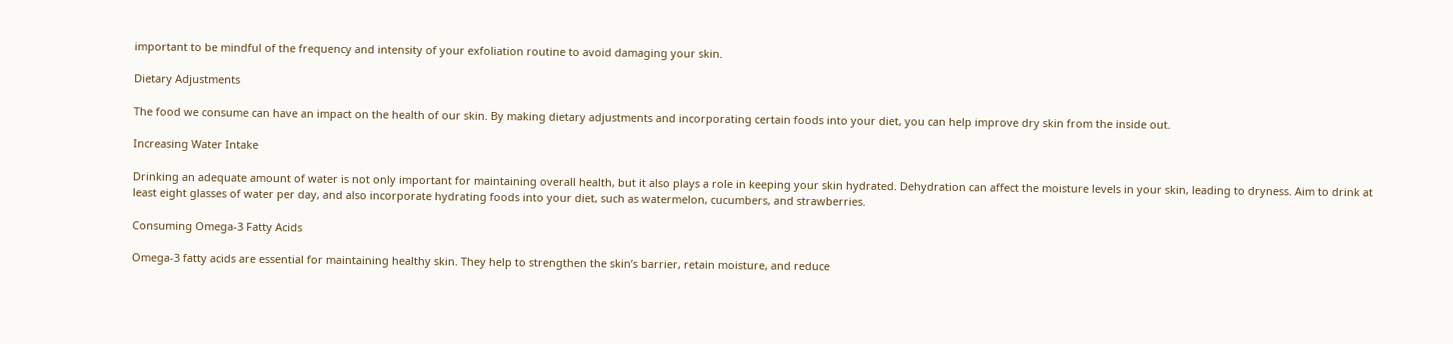important to be mindful of the frequency and intensity of your exfoliation routine to avoid damaging your skin.

Dietary Adjustments

The food we consume can have an impact on the health of our skin. By making dietary adjustments and incorporating certain foods into your diet, you can help improve dry skin from the inside out.

Increasing Water Intake

Drinking an adequate amount of water is not only important for maintaining overall health, but it also plays a role in keeping your skin hydrated. Dehydration can affect the moisture levels in your skin, leading to dryness. Aim to drink at least eight glasses of water per day, and also incorporate hydrating foods into your diet, such as watermelon, cucumbers, and strawberries.

Consuming Omega-3 Fatty Acids

Omega-3 fatty acids are essential for maintaining healthy skin. They help to strengthen the skin’s barrier, retain moisture, and reduce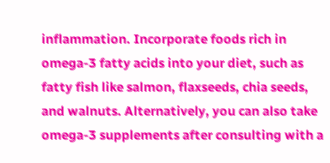inflammation. Incorporate foods rich in omega-3 fatty acids into your diet, such as fatty fish like salmon, flaxseeds, chia seeds, and walnuts. Alternatively, you can also take omega-3 supplements after consulting with a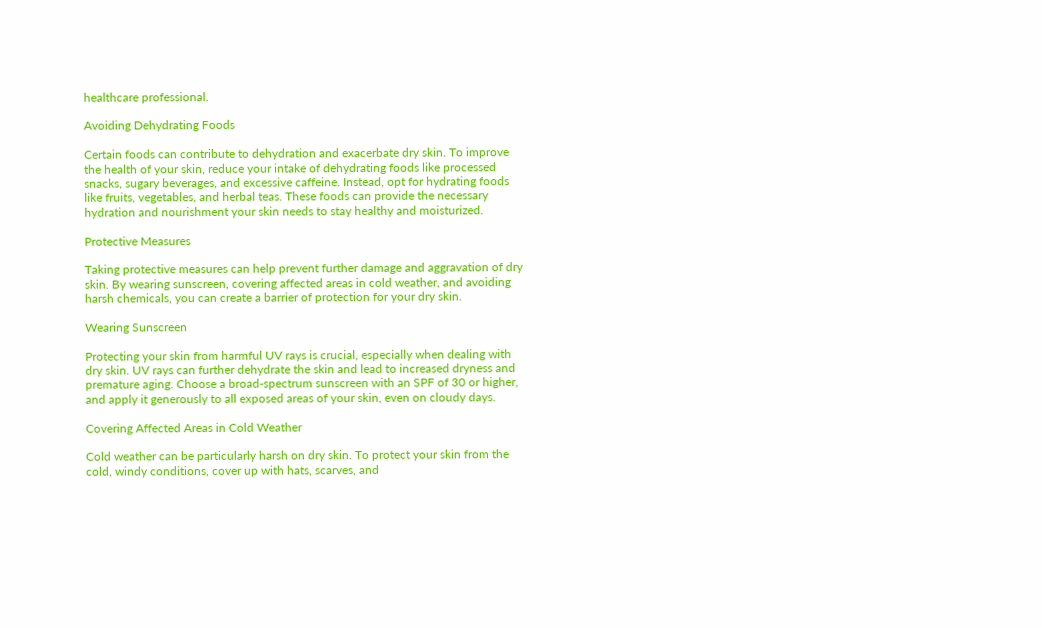healthcare professional.

Avoiding Dehydrating Foods

Certain foods can contribute to dehydration and exacerbate dry skin. To improve the health of your skin, reduce your intake of dehydrating foods like processed snacks, sugary beverages, and excessive caffeine. Instead, opt for hydrating foods like fruits, vegetables, and herbal teas. These foods can provide the necessary hydration and nourishment your skin needs to stay healthy and moisturized.

Protective Measures

Taking protective measures can help prevent further damage and aggravation of dry skin. By wearing sunscreen, covering affected areas in cold weather, and avoiding harsh chemicals, you can create a barrier of protection for your dry skin.

Wearing Sunscreen

Protecting your skin from harmful UV rays is crucial, especially when dealing with dry skin. UV rays can further dehydrate the skin and lead to increased dryness and premature aging. Choose a broad-spectrum sunscreen with an SPF of 30 or higher, and apply it generously to all exposed areas of your skin, even on cloudy days.

Covering Affected Areas in Cold Weather

Cold weather can be particularly harsh on dry skin. To protect your skin from the cold, windy conditions, cover up with hats, scarves, and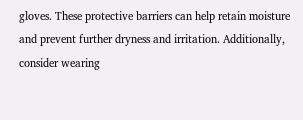gloves. These protective barriers can help retain moisture and prevent further dryness and irritation. Additionally, consider wearing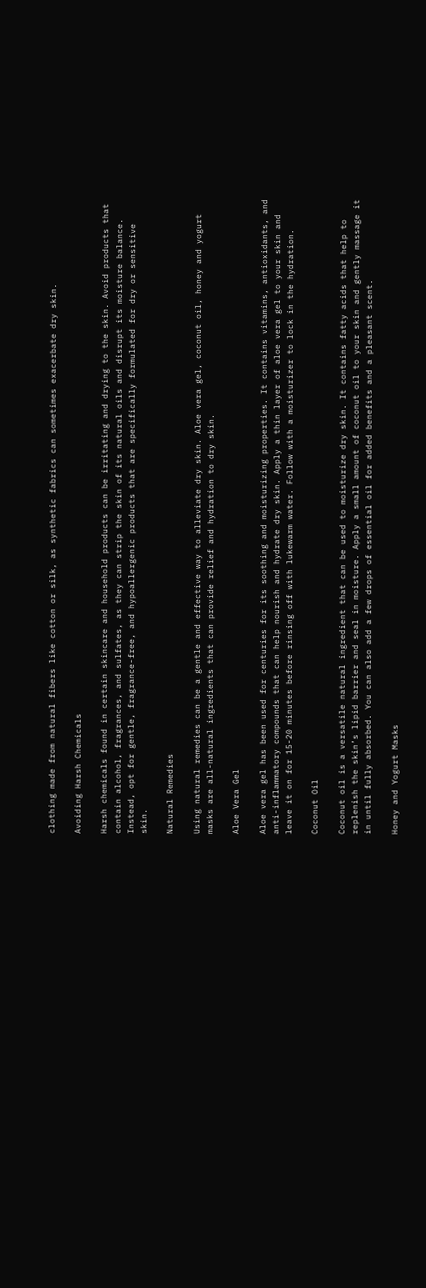clothing made from natural fibers like cotton or silk, as synthetic fabrics can sometimes exacerbate dry skin.

Avoiding Harsh Chemicals

Harsh chemicals found in certain skincare and household products can be irritating and drying to the skin. Avoid products that contain alcohol, fragrances, and sulfates, as they can strip the skin of its natural oils and disrupt its moisture balance. Instead, opt for gentle, fragrance-free, and hypoallergenic products that are specifically formulated for dry or sensitive skin.

Natural Remedies

Using natural remedies can be a gentle and effective way to alleviate dry skin. Aloe vera gel, coconut oil, honey and yogurt masks are all-natural ingredients that can provide relief and hydration to dry skin.

Aloe Vera Gel

Aloe vera gel has been used for centuries for its soothing and moisturizing properties. It contains vitamins, antioxidants, and anti-inflammatory compounds that can help nourish and hydrate dry skin. Apply a thin layer of aloe vera gel to your skin and leave it on for 15-20 minutes before rinsing off with lukewarm water. Follow with a moisturizer to lock in the hydration.

Coconut Oil

Coconut oil is a versatile natural ingredient that can be used to moisturize dry skin. It contains fatty acids that help to replenish the skin’s lipid barrier and seal in moisture. Apply a small amount of coconut oil to your skin and gently massage it in until fully absorbed. You can also add a few drops of essential oil for added benefits and a pleasant scent.

Honey and Yogurt Masks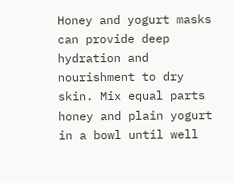Honey and yogurt masks can provide deep hydration and nourishment to dry skin. Mix equal parts honey and plain yogurt in a bowl until well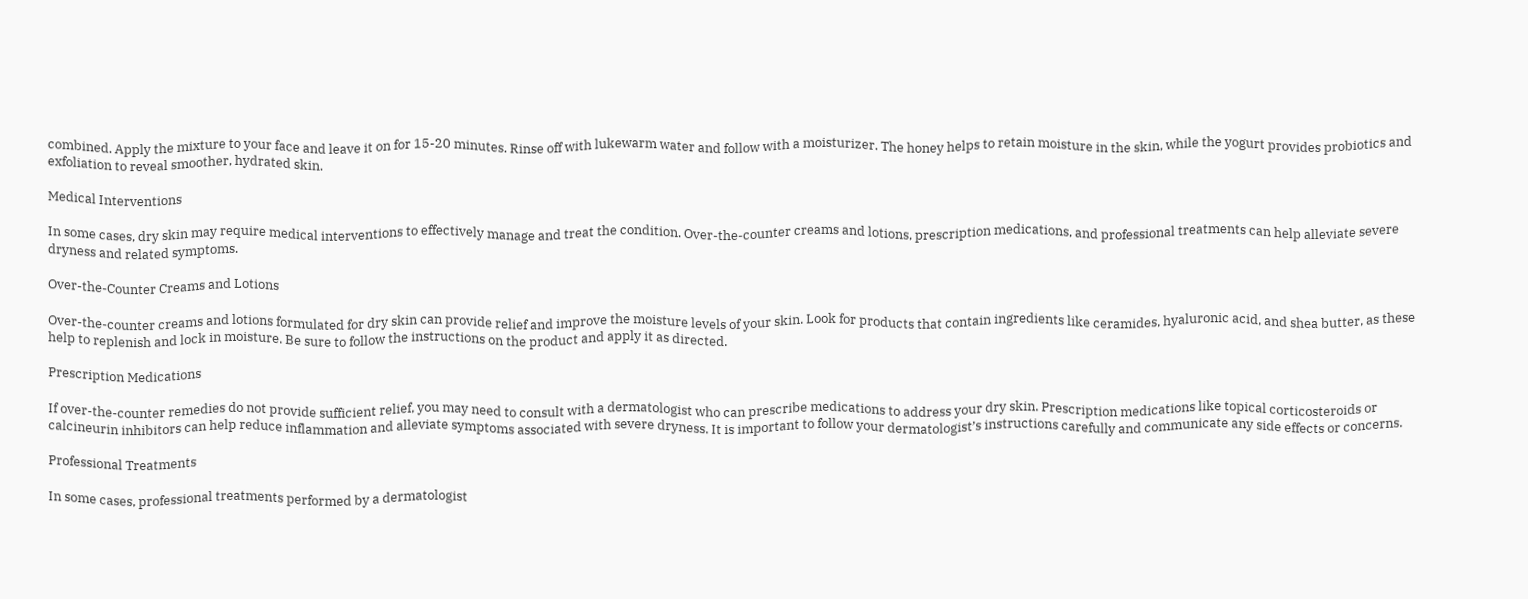combined. Apply the mixture to your face and leave it on for 15-20 minutes. Rinse off with lukewarm water and follow with a moisturizer. The honey helps to retain moisture in the skin, while the yogurt provides probiotics and exfoliation to reveal smoother, hydrated skin.

Medical Interventions

In some cases, dry skin may require medical interventions to effectively manage and treat the condition. Over-the-counter creams and lotions, prescription medications, and professional treatments can help alleviate severe dryness and related symptoms.

Over-the-Counter Creams and Lotions

Over-the-counter creams and lotions formulated for dry skin can provide relief and improve the moisture levels of your skin. Look for products that contain ingredients like ceramides, hyaluronic acid, and shea butter, as these help to replenish and lock in moisture. Be sure to follow the instructions on the product and apply it as directed.

Prescription Medications

If over-the-counter remedies do not provide sufficient relief, you may need to consult with a dermatologist who can prescribe medications to address your dry skin. Prescription medications like topical corticosteroids or calcineurin inhibitors can help reduce inflammation and alleviate symptoms associated with severe dryness. It is important to follow your dermatologist’s instructions carefully and communicate any side effects or concerns.

Professional Treatments

In some cases, professional treatments performed by a dermatologist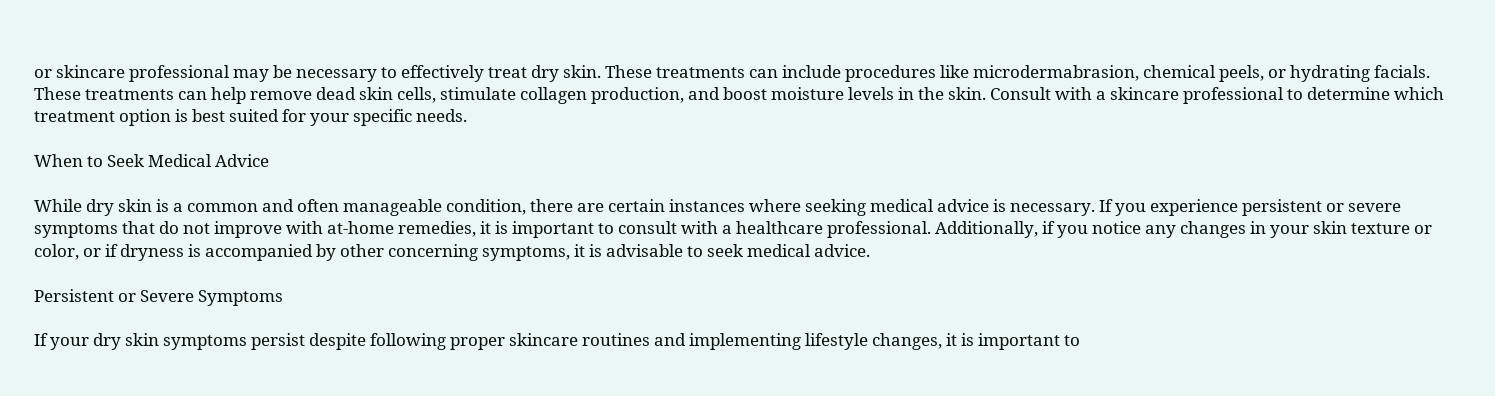or skincare professional may be necessary to effectively treat dry skin. These treatments can include procedures like microdermabrasion, chemical peels, or hydrating facials. These treatments can help remove dead skin cells, stimulate collagen production, and boost moisture levels in the skin. Consult with a skincare professional to determine which treatment option is best suited for your specific needs.

When to Seek Medical Advice

While dry skin is a common and often manageable condition, there are certain instances where seeking medical advice is necessary. If you experience persistent or severe symptoms that do not improve with at-home remedies, it is important to consult with a healthcare professional. Additionally, if you notice any changes in your skin texture or color, or if dryness is accompanied by other concerning symptoms, it is advisable to seek medical advice.

Persistent or Severe Symptoms

If your dry skin symptoms persist despite following proper skincare routines and implementing lifestyle changes, it is important to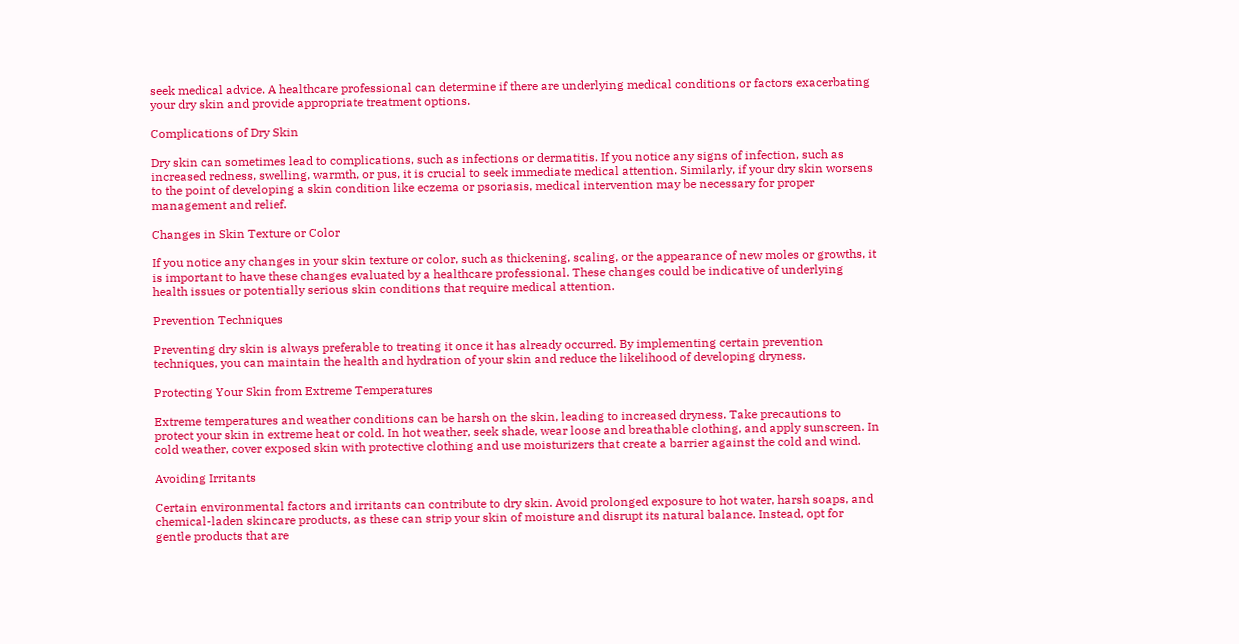seek medical advice. A healthcare professional can determine if there are underlying medical conditions or factors exacerbating your dry skin and provide appropriate treatment options.

Complications of Dry Skin

Dry skin can sometimes lead to complications, such as infections or dermatitis. If you notice any signs of infection, such as increased redness, swelling, warmth, or pus, it is crucial to seek immediate medical attention. Similarly, if your dry skin worsens to the point of developing a skin condition like eczema or psoriasis, medical intervention may be necessary for proper management and relief.

Changes in Skin Texture or Color

If you notice any changes in your skin texture or color, such as thickening, scaling, or the appearance of new moles or growths, it is important to have these changes evaluated by a healthcare professional. These changes could be indicative of underlying health issues or potentially serious skin conditions that require medical attention.

Prevention Techniques

Preventing dry skin is always preferable to treating it once it has already occurred. By implementing certain prevention techniques, you can maintain the health and hydration of your skin and reduce the likelihood of developing dryness.

Protecting Your Skin from Extreme Temperatures

Extreme temperatures and weather conditions can be harsh on the skin, leading to increased dryness. Take precautions to protect your skin in extreme heat or cold. In hot weather, seek shade, wear loose and breathable clothing, and apply sunscreen. In cold weather, cover exposed skin with protective clothing and use moisturizers that create a barrier against the cold and wind.

Avoiding Irritants

Certain environmental factors and irritants can contribute to dry skin. Avoid prolonged exposure to hot water, harsh soaps, and chemical-laden skincare products, as these can strip your skin of moisture and disrupt its natural balance. Instead, opt for gentle products that are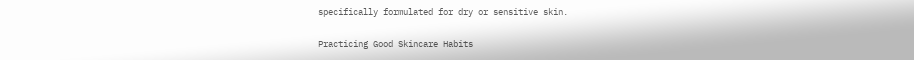specifically formulated for dry or sensitive skin.

Practicing Good Skincare Habits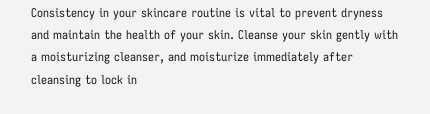Consistency in your skincare routine is vital to prevent dryness and maintain the health of your skin. Cleanse your skin gently with a moisturizing cleanser, and moisturize immediately after cleansing to lock in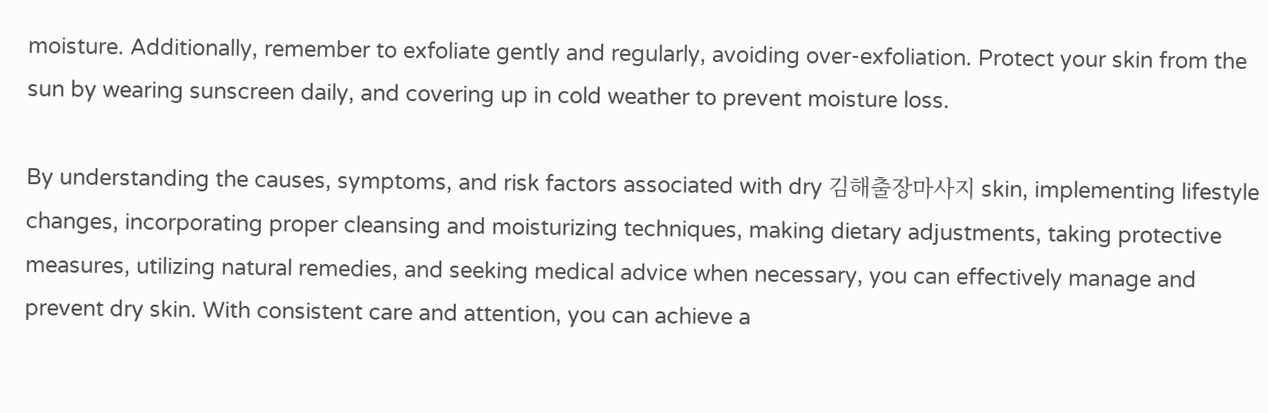moisture. Additionally, remember to exfoliate gently and regularly, avoiding over-exfoliation. Protect your skin from the sun by wearing sunscreen daily, and covering up in cold weather to prevent moisture loss.

By understanding the causes, symptoms, and risk factors associated with dry 김해출장마사지 skin, implementing lifestyle changes, incorporating proper cleansing and moisturizing techniques, making dietary adjustments, taking protective measures, utilizing natural remedies, and seeking medical advice when necessary, you can effectively manage and prevent dry skin. With consistent care and attention, you can achieve a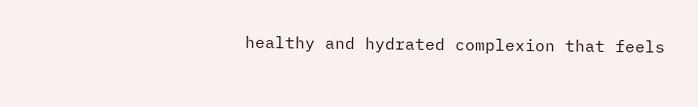healthy and hydrated complexion that feels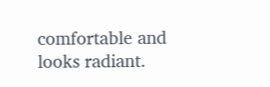comfortable and looks radiant.